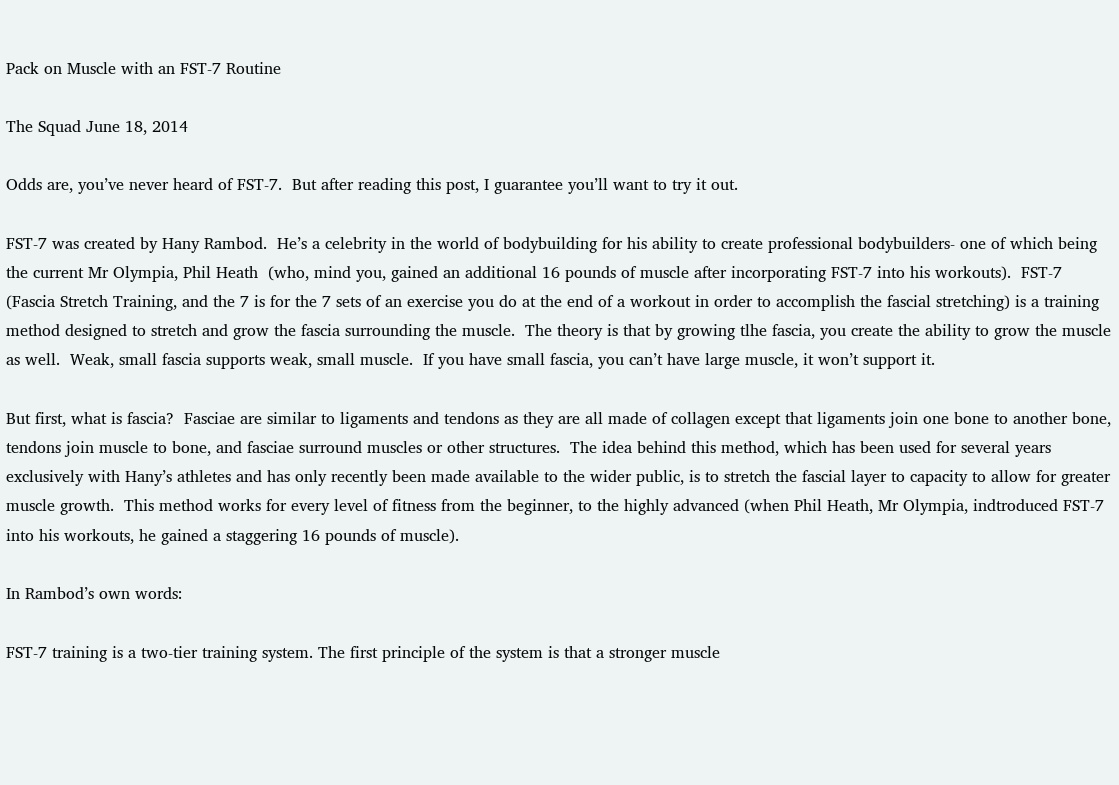Pack on Muscle with an FST-7 Routine

The Squad June 18, 2014

Odds are, you’ve never heard of FST-7.  But after reading this post, I guarantee you’ll want to try it out.

FST-7 was created by Hany Rambod.  He’s a celebrity in the world of bodybuilding for his ability to create professional bodybuilders- one of which being the current Mr Olympia, Phil Heath  (who, mind you, gained an additional 16 pounds of muscle after incorporating FST-7 into his workouts).  FST-7 (Fascia Stretch Training, and the 7 is for the 7 sets of an exercise you do at the end of a workout in order to accomplish the fascial stretching) is a training method designed to stretch and grow the fascia surrounding the muscle.  The theory is that by growing tlhe fascia, you create the ability to grow the muscle as well.  Weak, small fascia supports weak, small muscle.  If you have small fascia, you can’t have large muscle, it won’t support it.

But first, what is fascia?  Fasciae are similar to ligaments and tendons as they are all made of collagen except that ligaments join one bone to another bone, tendons join muscle to bone, and fasciae surround muscles or other structures.  The idea behind this method, which has been used for several years exclusively with Hany’s athletes and has only recently been made available to the wider public, is to stretch the fascial layer to capacity to allow for greater muscle growth.  This method works for every level of fitness from the beginner, to the highly advanced (when Phil Heath, Mr Olympia, indtroduced FST-7 into his workouts, he gained a staggering 16 pounds of muscle).

In Rambod’s own words:

FST-7 training is a two-tier training system. The first principle of the system is that a stronger muscle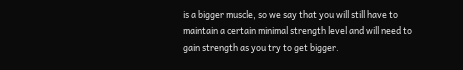is a bigger muscle, so we say that you will still have to maintain a certain minimal strength level and will need to gain strength as you try to get bigger.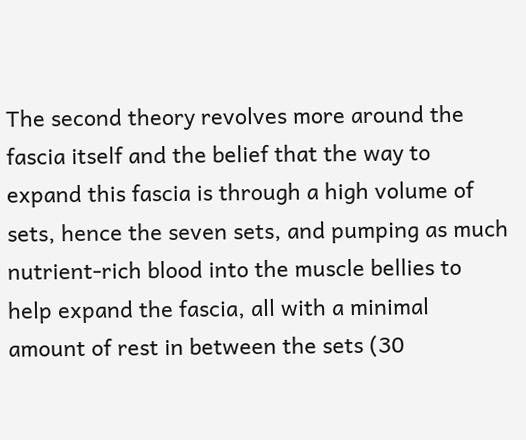The second theory revolves more around the fascia itself and the belief that the way to expand this fascia is through a high volume of sets, hence the seven sets, and pumping as much nutrient-rich blood into the muscle bellies to help expand the fascia, all with a minimal amount of rest in between the sets (30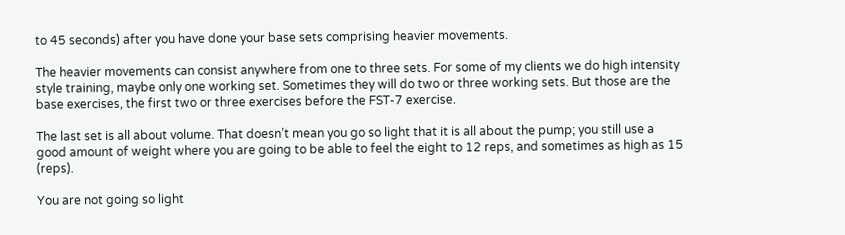to 45 seconds) after you have done your base sets comprising heavier movements.

The heavier movements can consist anywhere from one to three sets. For some of my clients we do high intensity style training, maybe only one working set. Sometimes they will do two or three working sets. But those are the base exercises, the first two or three exercises before the FST-7 exercise.

The last set is all about volume. That doesn’t mean you go so light that it is all about the pump; you still use a good amount of weight where you are going to be able to feel the eight to 12 reps, and sometimes as high as 15 (reps).

You are not going so light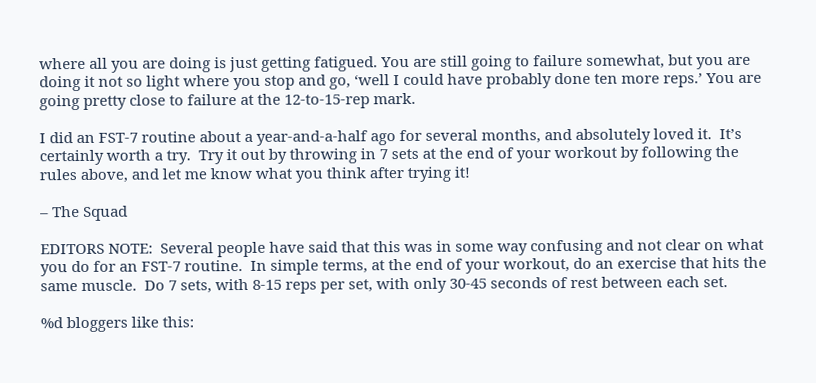where all you are doing is just getting fatigued. You are still going to failure somewhat, but you are doing it not so light where you stop and go, ‘well I could have probably done ten more reps.’ You are going pretty close to failure at the 12-to-15-rep mark.

I did an FST-7 routine about a year-and-a-half ago for several months, and absolutely loved it.  It’s certainly worth a try.  Try it out by throwing in 7 sets at the end of your workout by following the rules above, and let me know what you think after trying it!

– The Squad

EDITORS NOTE:  Several people have said that this was in some way confusing and not clear on what you do for an FST-7 routine.  In simple terms, at the end of your workout, do an exercise that hits the same muscle.  Do 7 sets, with 8-15 reps per set, with only 30-45 seconds of rest between each set.

%d bloggers like this: